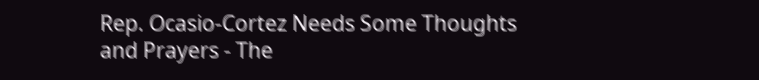Rep. Ocasio-Cortez Needs Some Thoughts and Prayers - The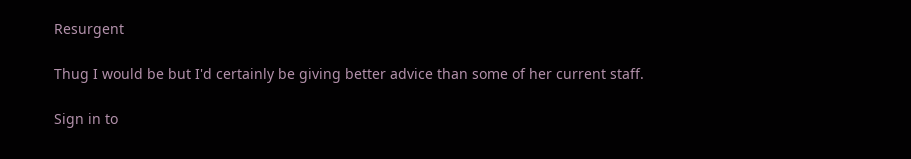Resurgent

Thug I would be but I'd certainly be giving better advice than some of her current staff.

Sign in to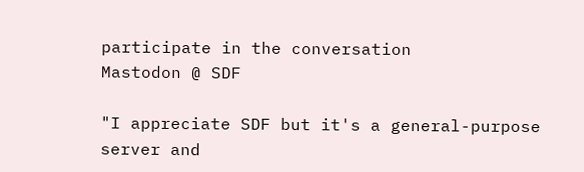participate in the conversation
Mastodon @ SDF

"I appreciate SDF but it's a general-purpose server and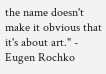the name doesn't make it obvious that it's about art." - Eugen Rochko